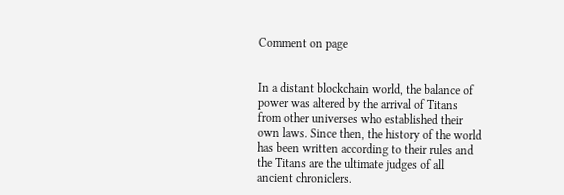Comment on page


In a distant blockchain world, the balance of power was altered by the arrival of Titans from other universes who established their own laws. Since then, the history of the world has been written according to their rules and the Titans are the ultimate judges of all ancient chroniclers.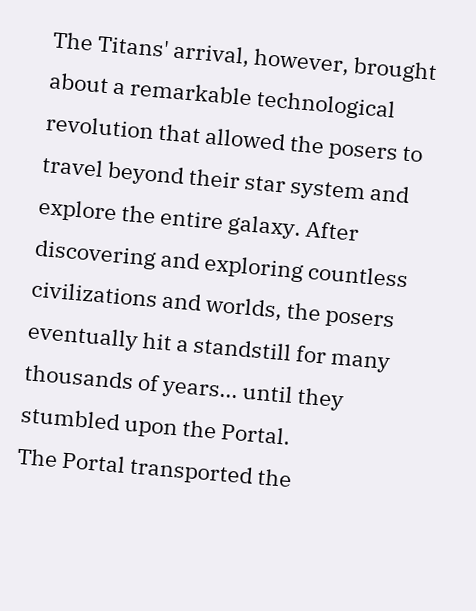The Titans' arrival, however, brought about a remarkable technological revolution that allowed the posers to travel beyond their star system and explore the entire galaxy. After discovering and exploring countless civilizations and worlds, the posers eventually hit a standstill for many thousands of years... until they stumbled upon the Portal.
The Portal transported the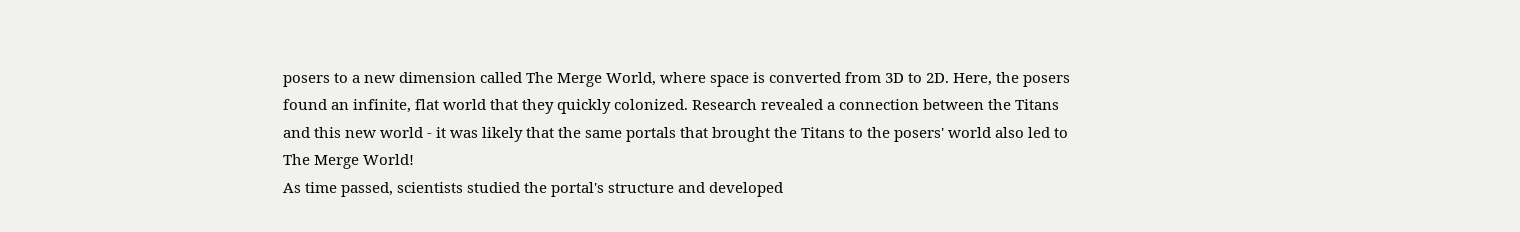posers to a new dimension called The Merge World, where space is converted from 3D to 2D. Here, the posers found an infinite, flat world that they quickly colonized. Research revealed a connection between the Titans and this new world - it was likely that the same portals that brought the Titans to the posers' world also led to The Merge World!
As time passed, scientists studied the portal's structure and developed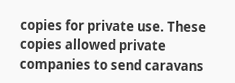copies for private use. These copies allowed private companies to send caravans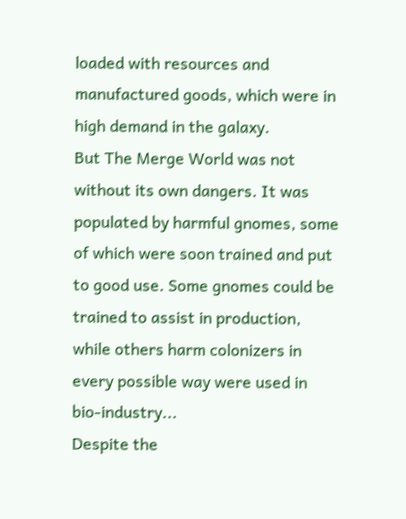loaded with resources and manufactured goods, which were in high demand in the galaxy.
But The Merge World was not without its own dangers. It was populated by harmful gnomes, some of which were soon trained and put to good use. Some gnomes could be trained to assist in production, while others harm colonizers in every possible way were used in bio-industry...
Despite the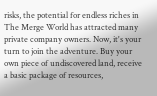risks, the potential for endless riches in The Merge World has attracted many private company owners. Now, it's your turn to join the adventure. Buy your own piece of undiscovered land, receive a basic package of resources,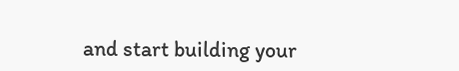and start building your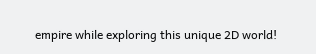empire while exploring this unique 2D world!